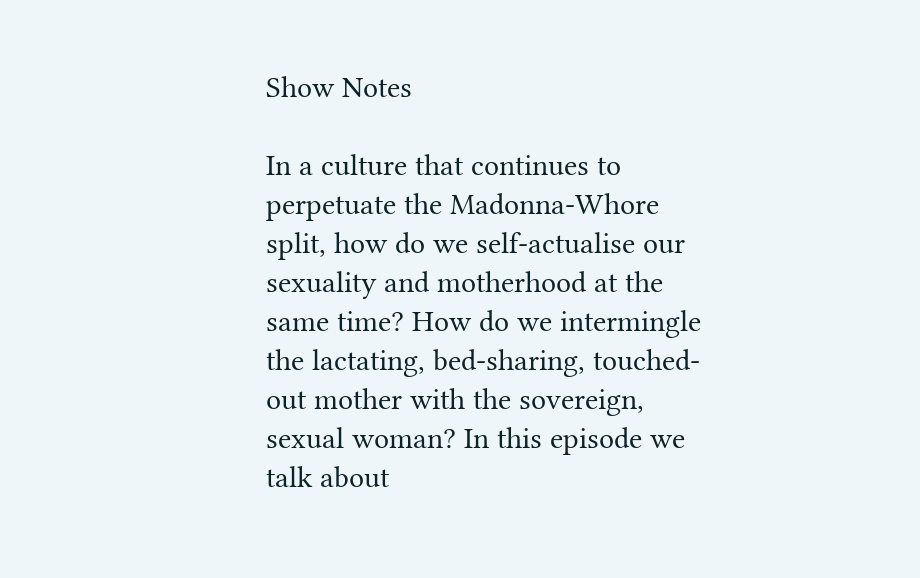Show Notes

In a culture that continues to perpetuate the Madonna-Whore split, how do we self-actualise our sexuality and motherhood at the same time? How do we intermingle the lactating, bed-sharing, touched-out mother with the sovereign, sexual woman? In this episode we talk about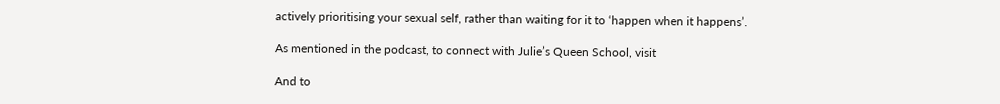actively prioritising your sexual self, rather than waiting for it to ‘happen when it happens’.

As mentioned in the podcast, to connect with Julie’s Queen School, visit

And to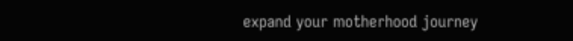expand your motherhood journey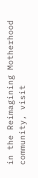in the Reimagining Motherhood community, visit